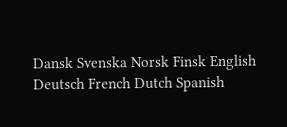Dansk Svenska Norsk Finsk English
Deutsch French Dutch Spanish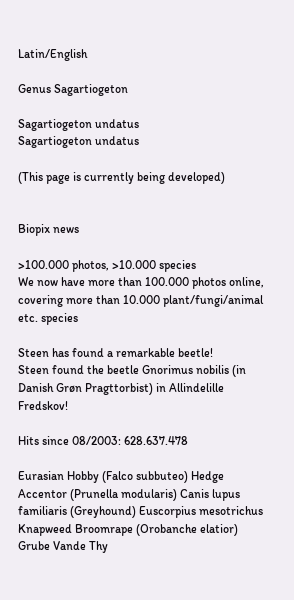Latin/English

Genus Sagartiogeton

Sagartiogeton undatus
Sagartiogeton undatus

(This page is currently being developed)


Biopix news

>100.000 photos, >10.000 species
We now have more than 100.000 photos online, covering more than 10.000 plant/fungi/animal etc. species

Steen has found a remarkable beetle!
Steen found the beetle Gnorimus nobilis (in Danish Grøn Pragttorbist) in Allindelille Fredskov!

Hits since 08/2003: 628.637.478

Eurasian Hobby (Falco subbuteo) Hedge Accentor (Prunella modularis) Canis lupus familiaris (Greyhound) Euscorpius mesotrichus Knapweed Broomrape (Orobanche elatior) Grube Vande Thy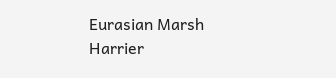Eurasian Marsh Harrier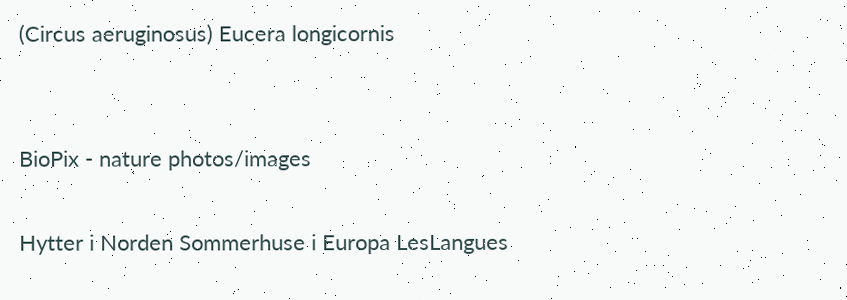(Circus aeruginosus) Eucera longicornis


BioPix - nature photos/images

Hytter i Norden Sommerhuse i Europa LesLangues